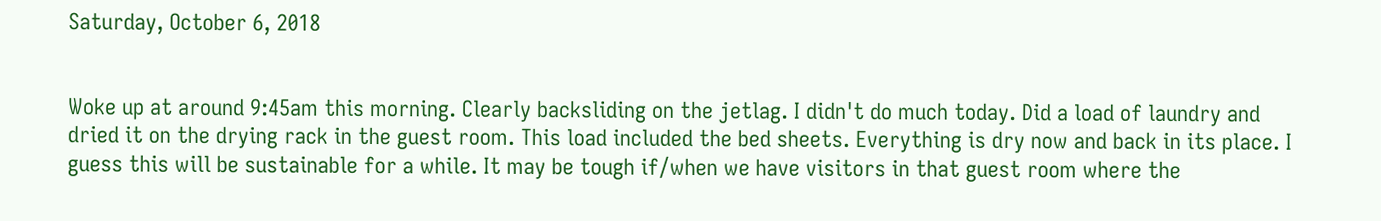Saturday, October 6, 2018


Woke up at around 9:45am this morning. Clearly backsliding on the jetlag. I didn't do much today. Did a load of laundry and dried it on the drying rack in the guest room. This load included the bed sheets. Everything is dry now and back in its place. I guess this will be sustainable for a while. It may be tough if/when we have visitors in that guest room where the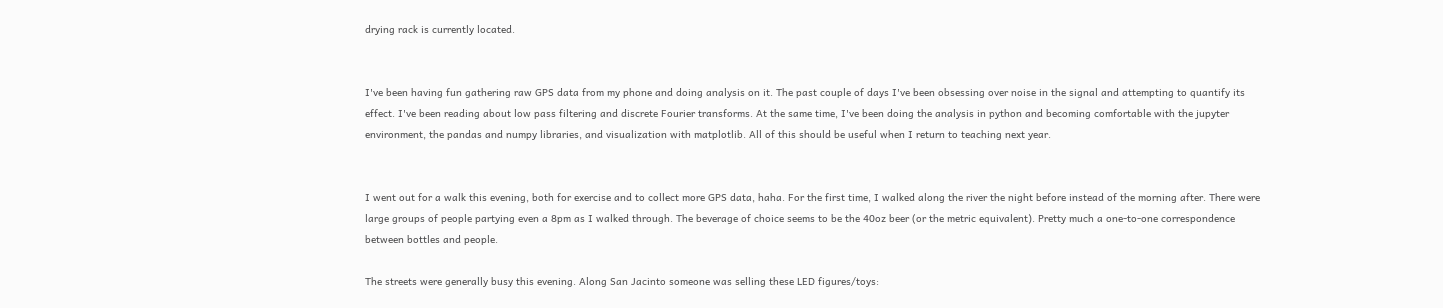drying rack is currently located.


I've been having fun gathering raw GPS data from my phone and doing analysis on it. The past couple of days I've been obsessing over noise in the signal and attempting to quantify its effect. I've been reading about low pass filtering and discrete Fourier transforms. At the same time, I've been doing the analysis in python and becoming comfortable with the jupyter environment, the pandas and numpy libraries, and visualization with matplotlib. All of this should be useful when I return to teaching next year.


I went out for a walk this evening, both for exercise and to collect more GPS data, haha. For the first time, I walked along the river the night before instead of the morning after. There were large groups of people partying even a 8pm as I walked through. The beverage of choice seems to be the 40oz beer (or the metric equivalent). Pretty much a one-to-one correspondence between bottles and people.

The streets were generally busy this evening. Along San Jacinto someone was selling these LED figures/toys: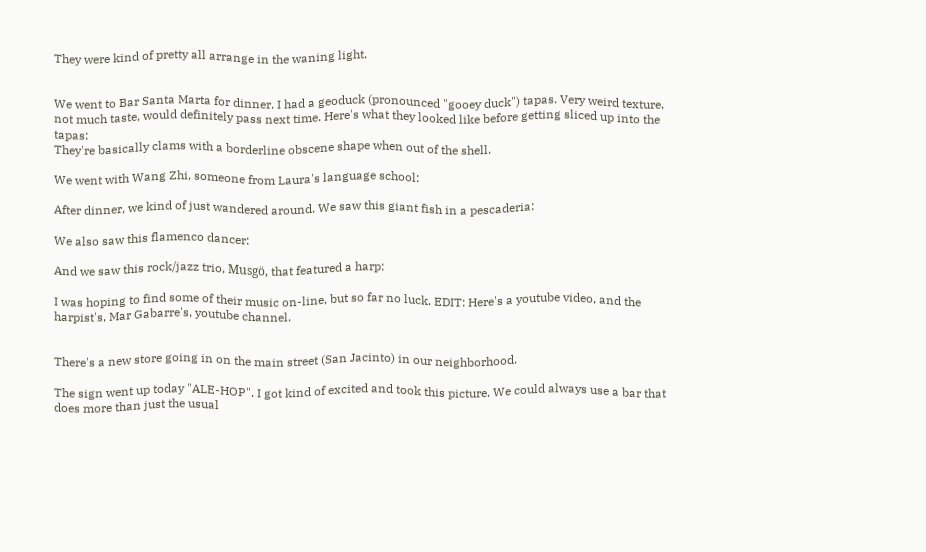They were kind of pretty all arrange in the waning light.


We went to Bar Santa Marta for dinner. I had a geoduck (pronounced "gooey duck") tapas. Very weird texture, not much taste, would definitely pass next time. Here's what they looked like before getting sliced up into the tapas:
They're basically clams with a borderline obscene shape when out of the shell.

We went with Wang Zhi, someone from Laura's language school:

After dinner, we kind of just wandered around. We saw this giant fish in a pescaderia:

We also saw this flamenco dancer:

And we saw this rock/jazz trio, Musgö, that featured a harp:

I was hoping to find some of their music on-line, but so far no luck. EDIT: Here's a youtube video, and the harpist's, Mar Gabarre's, youtube channel.


There's a new store going in on the main street (San Jacinto) in our neighborhood.

The sign went up today "ALE-HOP". I got kind of excited and took this picture. We could always use a bar that does more than just the usual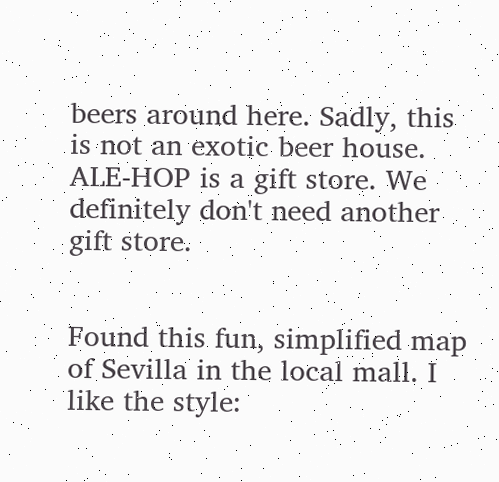beers around here. Sadly, this is not an exotic beer house. ALE-HOP is a gift store. We definitely don't need another gift store.


Found this fun, simplified map of Sevilla in the local mall. I like the style: